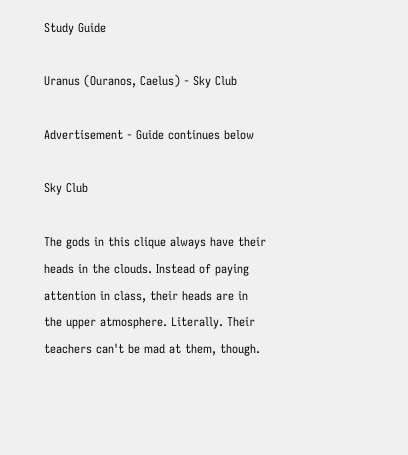Study Guide

Uranus (Ouranos, Caelus) - Sky Club

Advertisement - Guide continues below

Sky Club

The gods in this clique always have their heads in the clouds. Instead of paying attention in class, their heads are in the upper atmosphere. Literally. Their teachers can't be mad at them, though.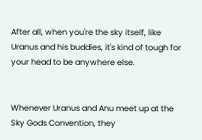After all, when you're the sky itself, like Uranus and his buddies, it's kind of tough for your head to be anywhere else.


Whenever Uranus and Anu meet up at the Sky Gods Convention, they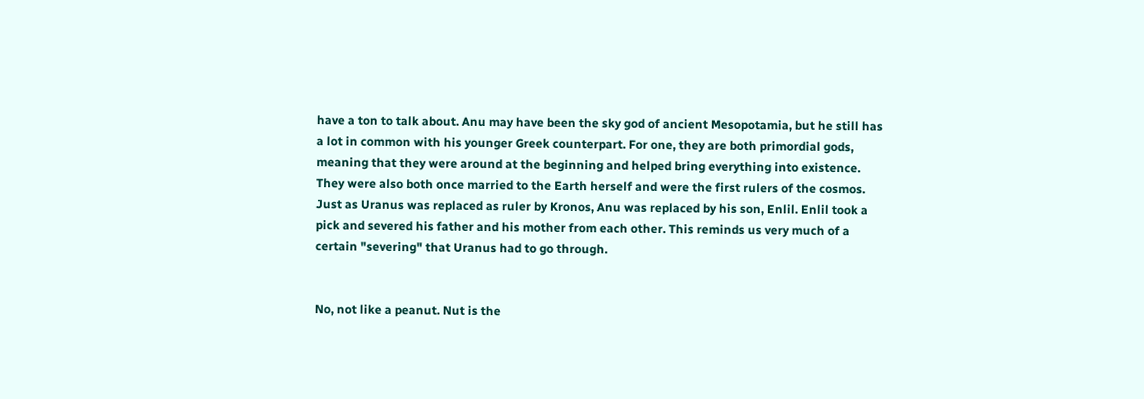have a ton to talk about. Anu may have been the sky god of ancient Mesopotamia, but he still has a lot in common with his younger Greek counterpart. For one, they are both primordial gods, meaning that they were around at the beginning and helped bring everything into existence. They were also both once married to the Earth herself and were the first rulers of the cosmos. Just as Uranus was replaced as ruler by Kronos, Anu was replaced by his son, Enlil. Enlil took a pick and severed his father and his mother from each other. This reminds us very much of a certain "severing" that Uranus had to go through.


No, not like a peanut. Nut is the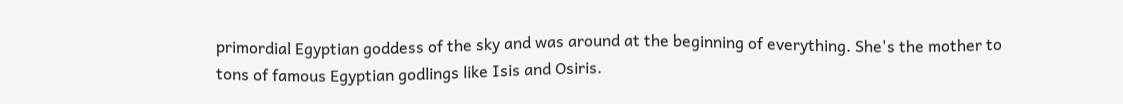primordial Egyptian goddess of the sky and was around at the beginning of everything. She's the mother to tons of famous Egyptian godlings like Isis and Osiris.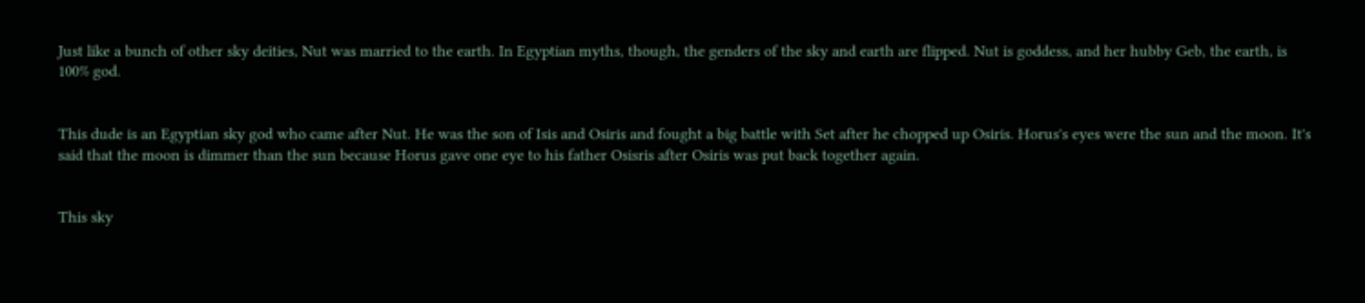Just like a bunch of other sky deities, Nut was married to the earth. In Egyptian myths, though, the genders of the sky and earth are flipped. Nut is goddess, and her hubby Geb, the earth, is 100% god.


This dude is an Egyptian sky god who came after Nut. He was the son of Isis and Osiris and fought a big battle with Set after he chopped up Osiris. Horus's eyes were the sun and the moon. It's said that the moon is dimmer than the sun because Horus gave one eye to his father Osisris after Osiris was put back together again.


This sky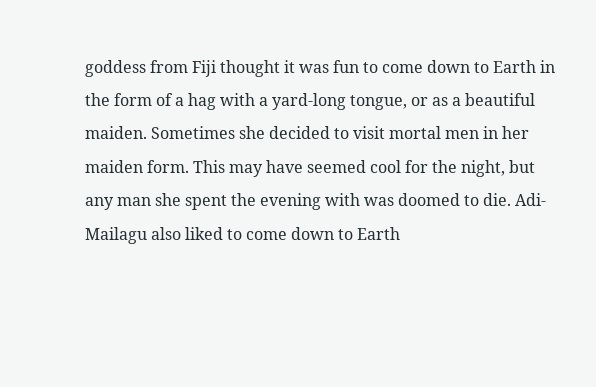goddess from Fiji thought it was fun to come down to Earth in the form of a hag with a yard-long tongue, or as a beautiful maiden. Sometimes she decided to visit mortal men in her maiden form. This may have seemed cool for the night, but any man she spent the evening with was doomed to die. Adi-Mailagu also liked to come down to Earth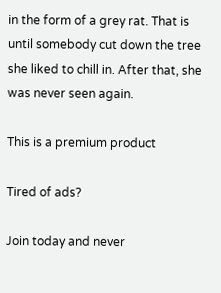in the form of a grey rat. That is until somebody cut down the tree she liked to chill in. After that, she was never seen again.

This is a premium product

Tired of ads?

Join today and never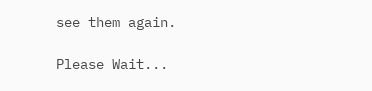see them again.

Please Wait...